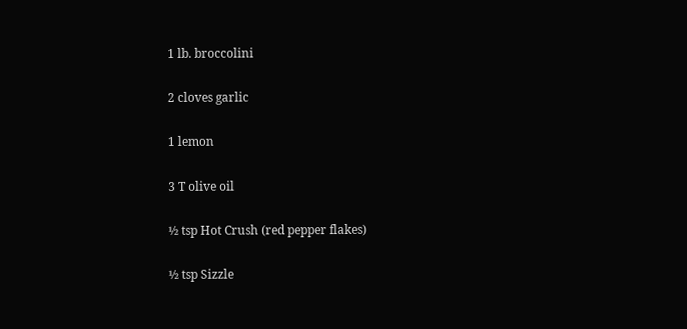1 lb. broccolini

2 cloves garlic

1 lemon

3 T olive oil

½ tsp Hot Crush (red pepper flakes)

½ tsp Sizzle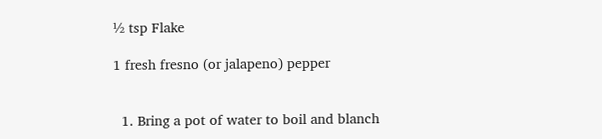½ tsp Flake

1 fresh fresno (or jalapeno) pepper


  1. Bring a pot of water to boil and blanch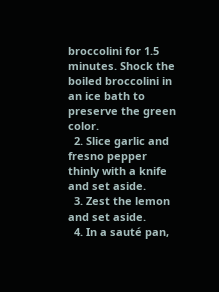broccolini for 1.5 minutes. Shock the boiled broccolini in an ice bath to preserve the green color.
  2. Slice garlic and fresno pepper thinly with a knife and set aside.
  3. Zest the lemon and set aside.
  4. In a sauté pan,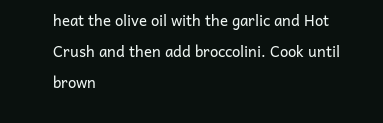heat the olive oil with the garlic and Hot Crush and then add broccolini. Cook until brown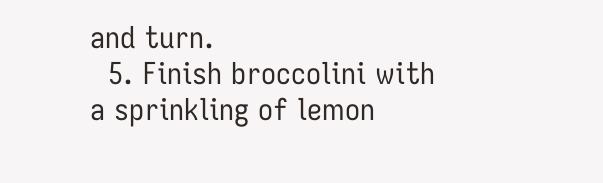and turn.
  5. Finish broccolini with a sprinkling of lemon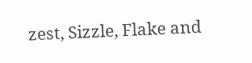zest, Sizzle, Flake and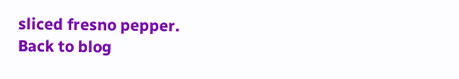sliced fresno pepper.
Back to blog